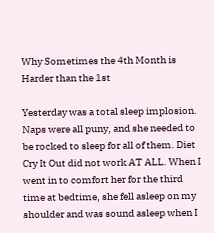Why Sometimes the 4th Month is Harder than the 1st

Yesterday was a total sleep implosion. Naps were all puny, and she needed to be rocked to sleep for all of them. Diet Cry It Out did not work AT ALL. When I went in to comfort her for the third time at bedtime, she fell asleep on my shoulder and was sound asleep when I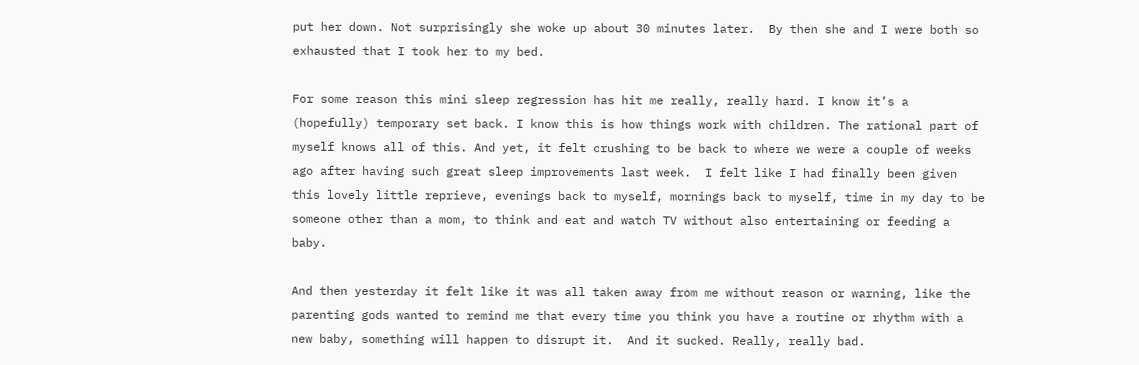put her down. Not surprisingly she woke up about 30 minutes later.  By then she and I were both so exhausted that I took her to my bed.

For some reason this mini sleep regression has hit me really, really hard. I know it’s a (hopefully) temporary set back. I know this is how things work with children. The rational part of myself knows all of this. And yet, it felt crushing to be back to where we were a couple of weeks ago after having such great sleep improvements last week.  I felt like I had finally been given this lovely little reprieve, evenings back to myself, mornings back to myself, time in my day to be someone other than a mom, to think and eat and watch TV without also entertaining or feeding a baby.

And then yesterday it felt like it was all taken away from me without reason or warning, like the parenting gods wanted to remind me that every time you think you have a routine or rhythm with a new baby, something will happen to disrupt it.  And it sucked. Really, really bad.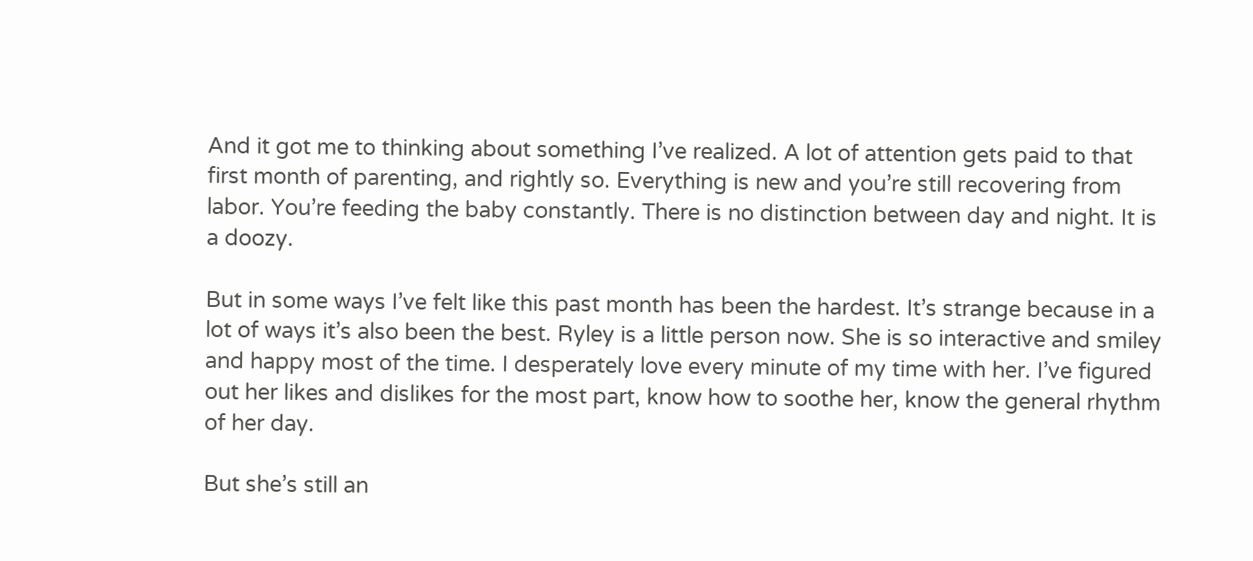And it got me to thinking about something I’ve realized. A lot of attention gets paid to that first month of parenting, and rightly so. Everything is new and you’re still recovering from labor. You’re feeding the baby constantly. There is no distinction between day and night. It is a doozy.

But in some ways I’ve felt like this past month has been the hardest. It’s strange because in a lot of ways it’s also been the best. Ryley is a little person now. She is so interactive and smiley and happy most of the time. I desperately love every minute of my time with her. I’ve figured out her likes and dislikes for the most part, know how to soothe her, know the general rhythm of her day.

But she’s still an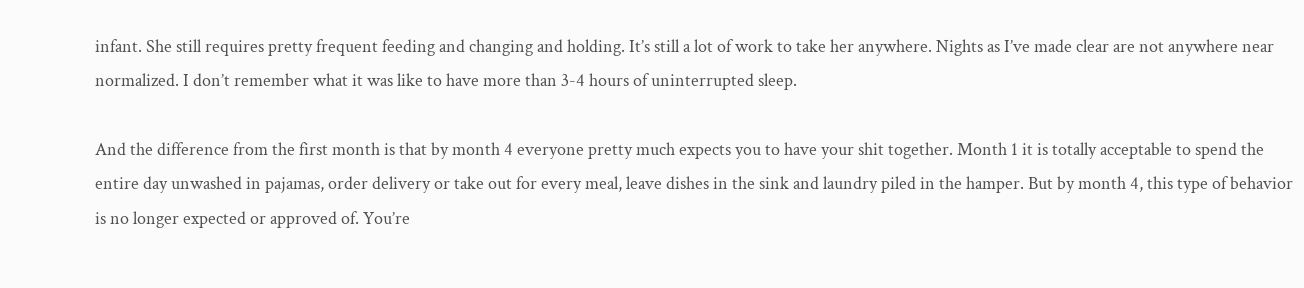infant. She still requires pretty frequent feeding and changing and holding. It’s still a lot of work to take her anywhere. Nights as I’ve made clear are not anywhere near normalized. I don’t remember what it was like to have more than 3-4 hours of uninterrupted sleep.

And the difference from the first month is that by month 4 everyone pretty much expects you to have your shit together. Month 1 it is totally acceptable to spend the entire day unwashed in pajamas, order delivery or take out for every meal, leave dishes in the sink and laundry piled in the hamper. But by month 4, this type of behavior is no longer expected or approved of. You’re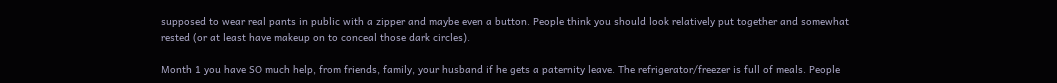supposed to wear real pants in public with a zipper and maybe even a button. People think you should look relatively put together and somewhat rested (or at least have makeup on to conceal those dark circles).

Month 1 you have SO much help, from friends, family, your husband if he gets a paternity leave. The refrigerator/freezer is full of meals. People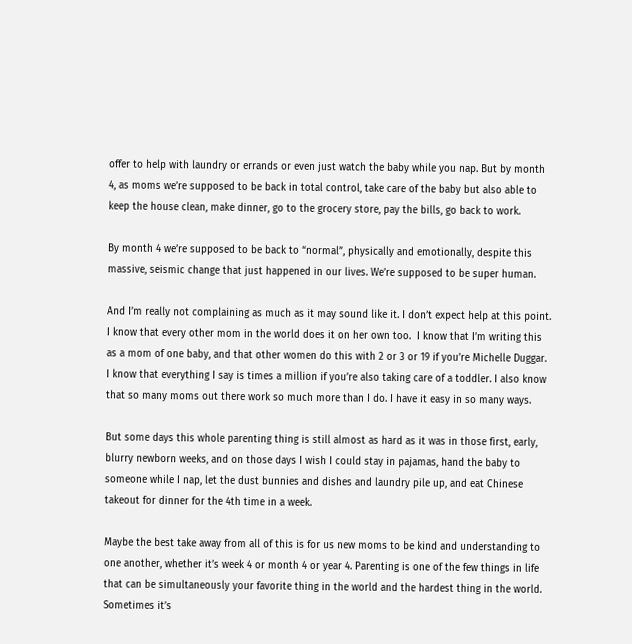offer to help with laundry or errands or even just watch the baby while you nap. But by month 4, as moms we’re supposed to be back in total control, take care of the baby but also able to keep the house clean, make dinner, go to the grocery store, pay the bills, go back to work.

By month 4 we’re supposed to be back to “normal”, physically and emotionally, despite this massive, seismic change that just happened in our lives. We’re supposed to be super human.

And I’m really not complaining as much as it may sound like it. I don’t expect help at this point. I know that every other mom in the world does it on her own too.  I know that I’m writing this as a mom of one baby, and that other women do this with 2 or 3 or 19 if you’re Michelle Duggar. I know that everything I say is times a million if you’re also taking care of a toddler. I also know that so many moms out there work so much more than I do. I have it easy in so many ways.

But some days this whole parenting thing is still almost as hard as it was in those first, early, blurry newborn weeks, and on those days I wish I could stay in pajamas, hand the baby to someone while I nap, let the dust bunnies and dishes and laundry pile up, and eat Chinese takeout for dinner for the 4th time in a week.

Maybe the best take away from all of this is for us new moms to be kind and understanding to one another, whether it’s week 4 or month 4 or year 4. Parenting is one of the few things in life that can be simultaneously your favorite thing in the world and the hardest thing in the world. Sometimes it’s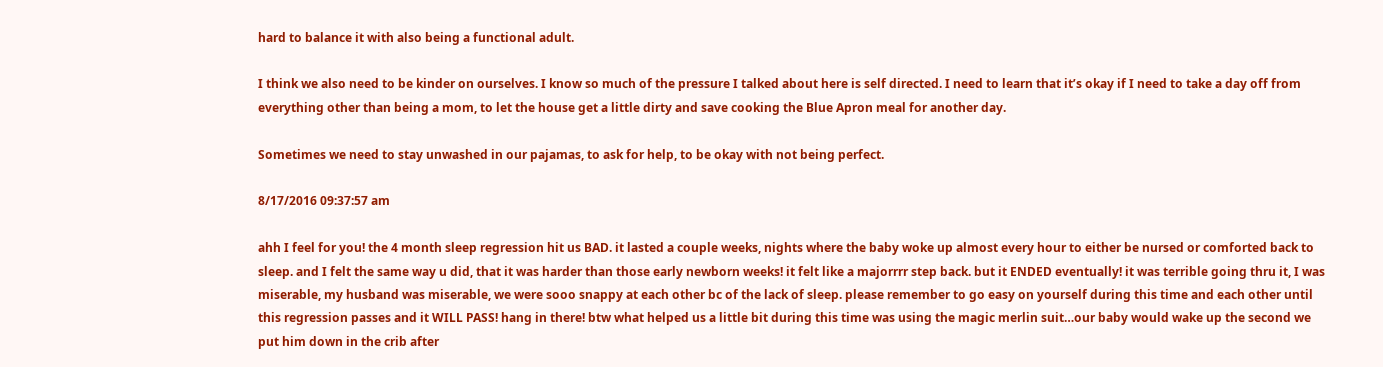hard to balance it with also being a functional adult.

I think we also need to be kinder on ourselves. I know so much of the pressure I talked about here is self directed. I need to learn that it’s okay if I need to take a day off from everything other than being a mom, to let the house get a little dirty and save cooking the Blue Apron meal for another day.

Sometimes we need to stay unwashed in our pajamas, to ask for help, to be okay with not being perfect.

8/17/2016 09:37:57 am

ahh I feel for you! the 4 month sleep regression hit us BAD. it lasted a couple weeks, nights where the baby woke up almost every hour to either be nursed or comforted back to sleep. and I felt the same way u did, that it was harder than those early newborn weeks! it felt like a majorrrr step back. but it ENDED eventually! it was terrible going thru it, I was miserable, my husband was miserable, we were sooo snappy at each other bc of the lack of sleep. please remember to go easy on yourself during this time and each other until this regression passes and it WILL PASS! hang in there! btw what helped us a little bit during this time was using the magic merlin suit…our baby would wake up the second we put him down in the crib after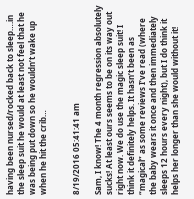having been nursed/rocked back to sleep….in the sleep suit he would at least not feel that he was being put down so he wouldn’t wake up when he hit the crib…


8/19/2016 05:41:41 am

Sam, I know! The 4 month regression absolutely sucks! At least ours seems to be on its way out right now. We do use the magic sleep suit! I think it definitely helps. It hasn’t been as “magical” as some reviews I’ve read (where the baby wears it once and then immediately sleeps 12 hours every night), but I do think it helps her longer than she would without it!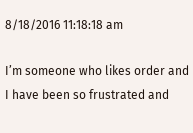8/18/2016 11:18:18 am

I’m someone who likes order and I have been so frustrated and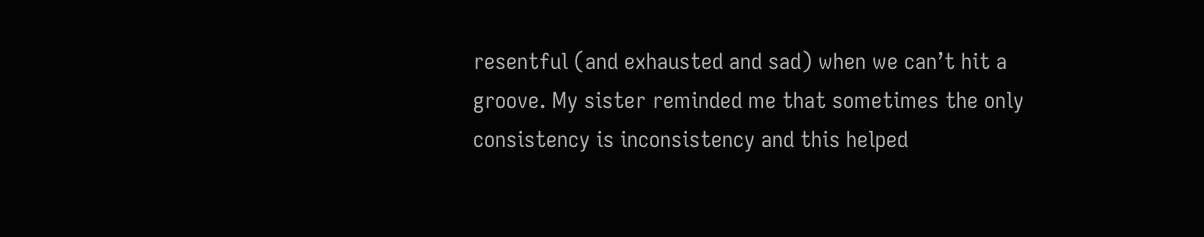resentful (and exhausted and sad) when we can’t hit a groove. My sister reminded me that sometimes the only consistency is inconsistency and this helped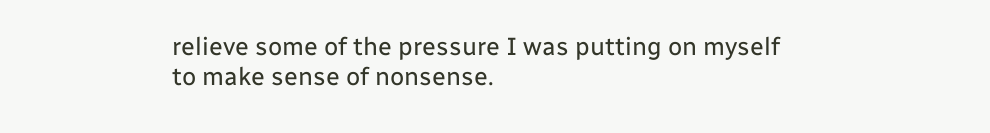relieve some of the pressure I was putting on myself to make sense of nonsense.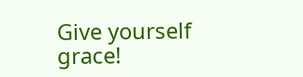Give yourself grace!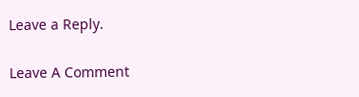Leave a Reply.

Leave A Comment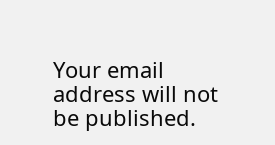Your email address will not be published.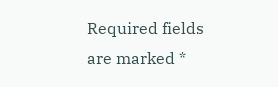Required fields are marked *